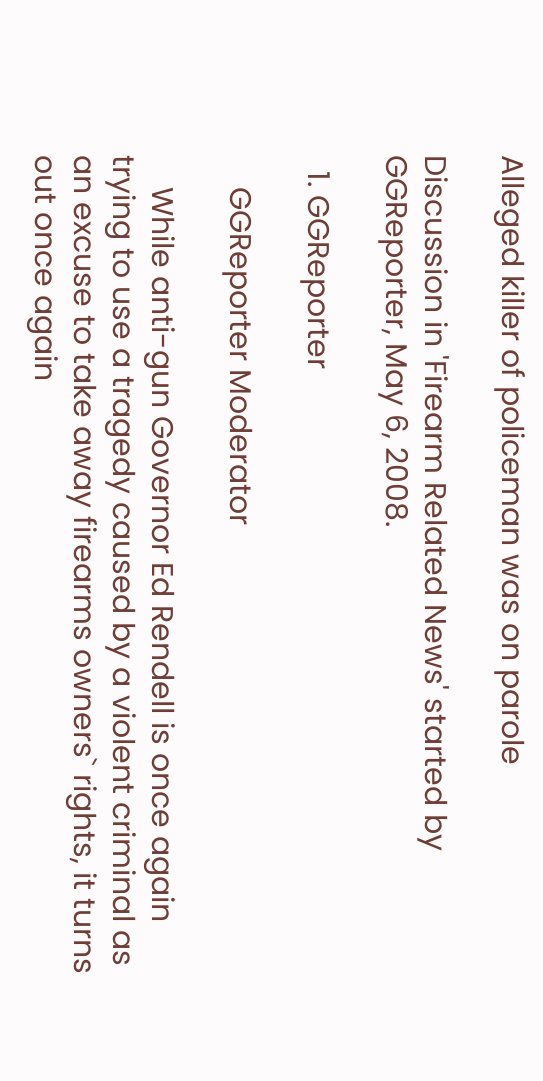Alleged killer of policeman was on parole

Discussion in 'Firearm Related News' started by GGReporter, May 6, 2008.

  1. GGReporter

    GGReporter Moderator

    While anti-gun Governor Ed Rendell is once again trying to use a tragedy caused by a violent criminal as an excuse to take away firearms owners` rights, it turns out once again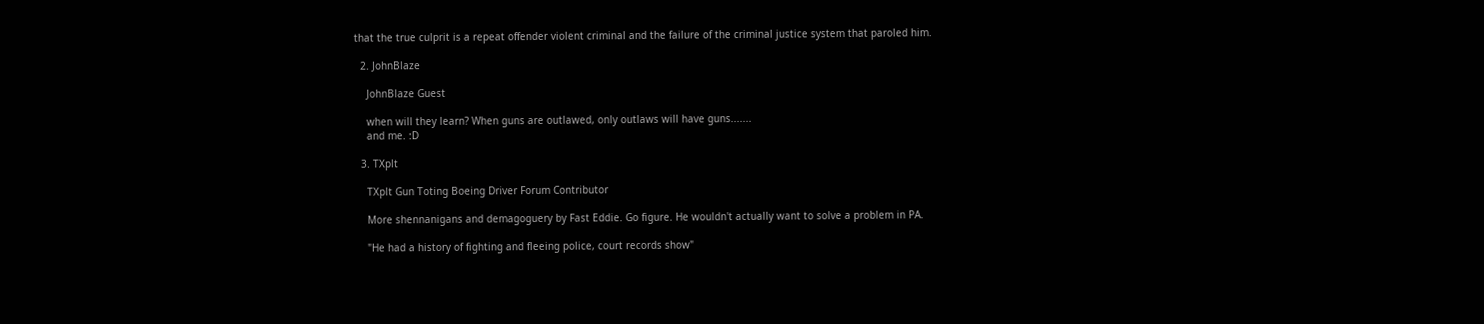that the true culprit is a repeat offender violent criminal and the failure of the criminal justice system that paroled him.

  2. JohnBlaze

    JohnBlaze Guest

    when will they learn? When guns are outlawed, only outlaws will have guns.......
    and me. :D

  3. TXplt

    TXplt Gun Toting Boeing Driver Forum Contributor

    More shennanigans and demagoguery by Fast Eddie. Go figure. He wouldn't actually want to solve a problem in PA.

    "He had a history of fighting and fleeing police, court records show"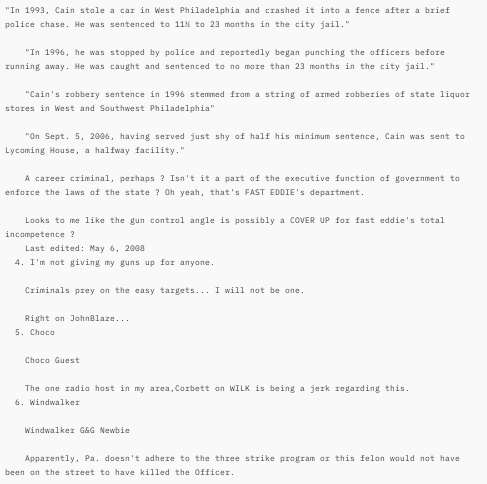"In 1993, Cain stole a car in West Philadelphia and crashed it into a fence after a brief police chase. He was sentenced to 11½ to 23 months in the city jail."

    "In 1996, he was stopped by police and reportedly began punching the officers before running away. He was caught and sentenced to no more than 23 months in the city jail."

    "Cain's robbery sentence in 1996 stemmed from a string of armed robberies of state liquor stores in West and Southwest Philadelphia"

    "On Sept. 5, 2006, having served just shy of half his minimum sentence, Cain was sent to Lycoming House, a halfway facility."

    A career criminal, perhaps ? Isn't it a part of the executive function of government to enforce the laws of the state ? Oh yeah, that's FAST EDDIE's department.

    Looks to me like the gun control angle is possibly a COVER UP for fast eddie's total incompetence ?
    Last edited: May 6, 2008
  4. I'm not giving my guns up for anyone.

    Criminals prey on the easy targets... I will not be one.

    Right on JohnBlaze...
  5. Choco

    Choco Guest

    The one radio host in my area,Corbett on WILK is being a jerk regarding this.
  6. Windwalker

    Windwalker G&G Newbie

    Apparently, Pa. doesn't adhere to the three strike program or this felon would not have been on the street to have killed the Officer.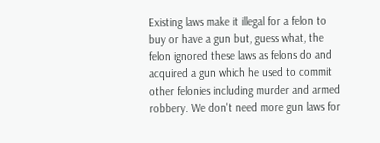Existing laws make it illegal for a felon to buy or have a gun but, guess what, the felon ignored these laws as felons do and acquired a gun which he used to commit other felonies including murder and armed robbery. We don't need more gun laws for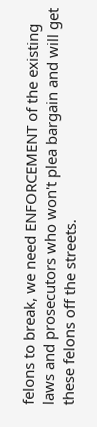felons to break, we need ENFORCEMENT of the existing laws and prosecutors who won't plea bargain and will get these felons off the streets.